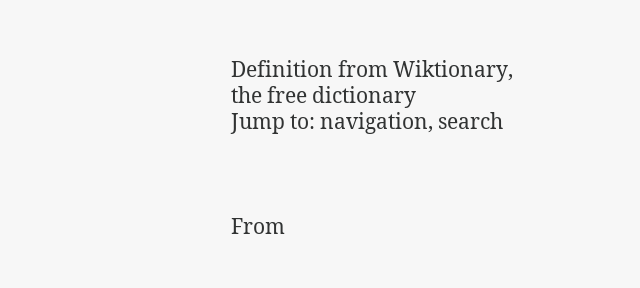Definition from Wiktionary, the free dictionary
Jump to: navigation, search



From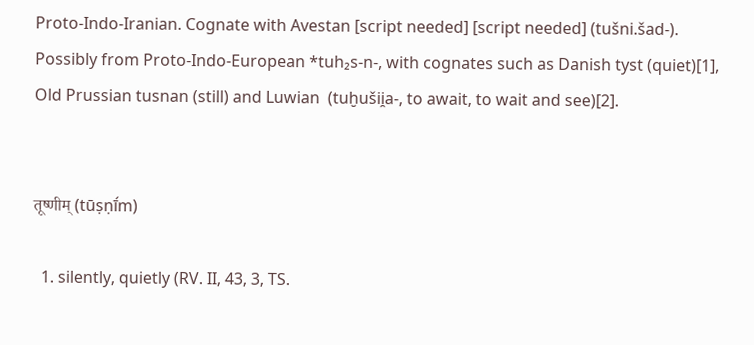Proto-Indo-Iranian. Cognate with Avestan [script needed] [script needed] (tušni.šad-). Possibly from Proto-Indo-European *tuh₂s-n-, with cognates such as Danish tyst (quiet)[1], Old Prussian tusnan (still) and Luwian  (tuḫušii̯a-, to await, to wait and see)[2].


तूष्णीम् (tūṣṇī́m)

  1. silently, quietly (RV. II, 43, 3, TS.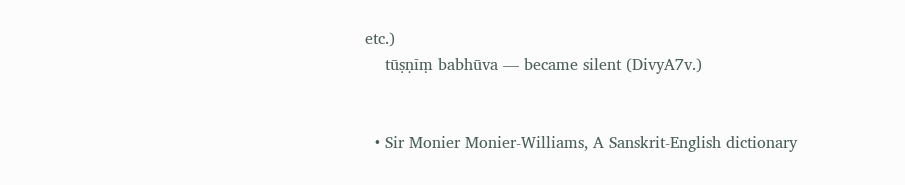etc.)
    tūṣṇīṃ babhūva — became silent (DivyA7v.)


  • Sir Monier Monier-Williams, A Sanskrit-English dictionary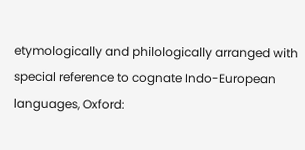etymologically and philologically arranged with special reference to cognate Indo-European languages, Oxford: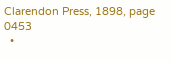Clarendon Press, 1898, page 0453
  •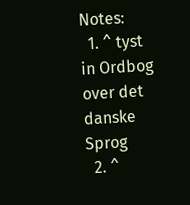Notes:
  1. ^ tyst in Ordbog over det danske Sprog
  2. ^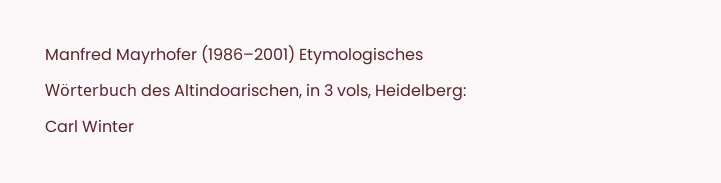Manfred Mayrhofer (1986–2001) Etymologisches Wörterbuch des Altindoarischen, in 3 vols, Heidelberg: Carl Winter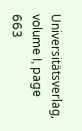Universitätsverlag, volume I, page 663